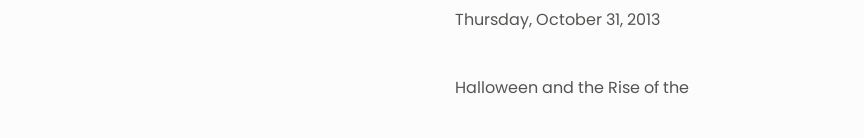Thursday, October 31, 2013

Halloween and the Rise of the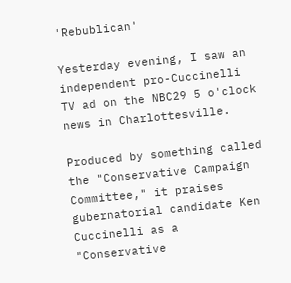'Rebublican'

Yesterday evening, I saw an independent pro-Cuccinelli TV ad on the NBC29 5 o'clock news in Charlottesville.

Produced by something called the "Conservative Campaign Committee," it praises gubernatorial candidate Ken Cuccinelli as a "Conservative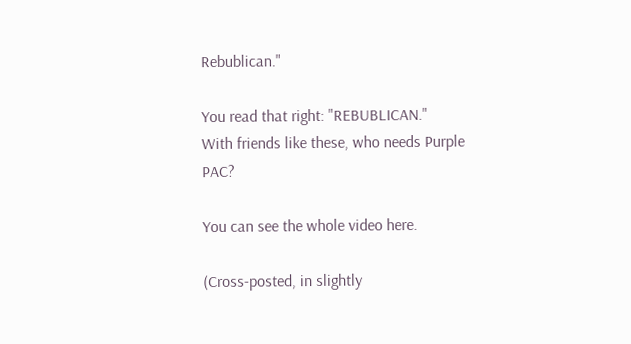Rebublican."

You read that right: "REBUBLICAN."
With friends like these, who needs Purple PAC?

You can see the whole video here.

(Cross-posted, in slightly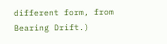different form, from Bearing Drift.)